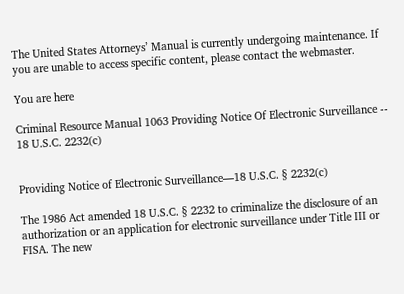The United States Attorneys’ Manual is currently undergoing maintenance. If you are unable to access specific content, please contact the webmaster.

You are here

Criminal Resource Manual 1063 Providing Notice Of Electronic Surveillance -- 18 U.S.C. 2232(c)


Providing Notice of Electronic Surveillance—18 U.S.C. § 2232(c)

The 1986 Act amended 18 U.S.C. § 2232 to criminalize the disclosure of an authorization or an application for electronic surveillance under Title III or FISA. The new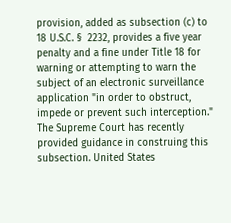provision, added as subsection (c) to 18 U.S.C. §  2232, provides a five year penalty and a fine under Title 18 for warning or attempting to warn the subject of an electronic surveillance application "in order to obstruct, impede or prevent such interception." The Supreme Court has recently provided guidance in construing this subsection. United States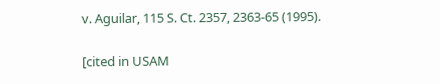v. Aguilar, 115 S. Ct. 2357, 2363-65 (1995).

[cited in USAM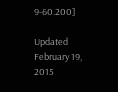9-60.200]

Updated February 19, 2015